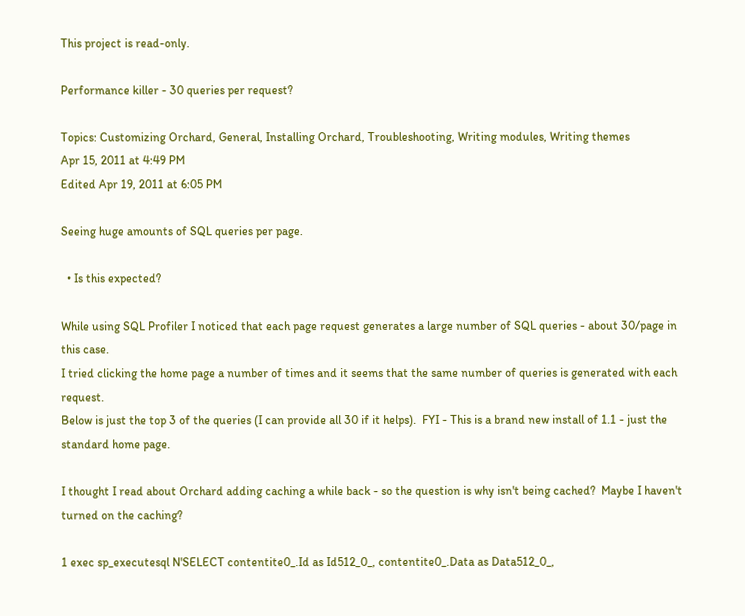This project is read-only.

Performance killer - 30 queries per request?

Topics: Customizing Orchard, General, Installing Orchard, Troubleshooting, Writing modules, Writing themes
Apr 15, 2011 at 4:49 PM
Edited Apr 19, 2011 at 6:05 PM

Seeing huge amounts of SQL queries per page.

  • Is this expected?

While using SQL Profiler I noticed that each page request generates a large number of SQL queries - about 30/page in this case.
I tried clicking the home page a number of times and it seems that the same number of queries is generated with each request.
Below is just the top 3 of the queries (I can provide all 30 if it helps).  FYI - This is a brand new install of 1.1 - just the standard home page.

I thought I read about Orchard adding caching a while back - so the question is why isn't being cached?  Maybe I haven't turned on the caching?

1 exec sp_executesql N'SELECT contentite0_.Id as Id512_0_, contentite0_.Data as Data512_0_,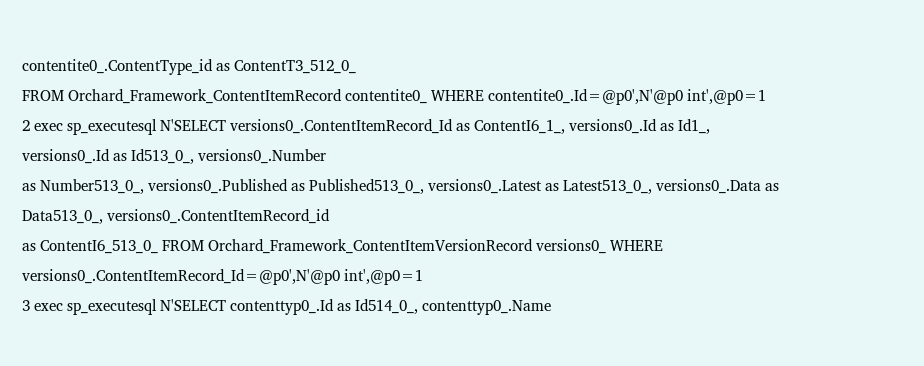contentite0_.ContentType_id as ContentT3_512_0_
FROM Orchard_Framework_ContentItemRecord contentite0_ WHERE contentite0_.Id=@p0',N'@p0 int',@p0=1
2 exec sp_executesql N'SELECT versions0_.ContentItemRecord_Id as ContentI6_1_, versions0_.Id as Id1_, versions0_.Id as Id513_0_, versions0_.Number
as Number513_0_, versions0_.Published as Published513_0_, versions0_.Latest as Latest513_0_, versions0_.Data as Data513_0_, versions0_.ContentItemRecord_id
as ContentI6_513_0_ FROM Orchard_Framework_ContentItemVersionRecord versions0_ WHERE versions0_.ContentItemRecord_Id=@p0',N'@p0 int',@p0=1
3 exec sp_executesql N'SELECT contenttyp0_.Id as Id514_0_, contenttyp0_.Name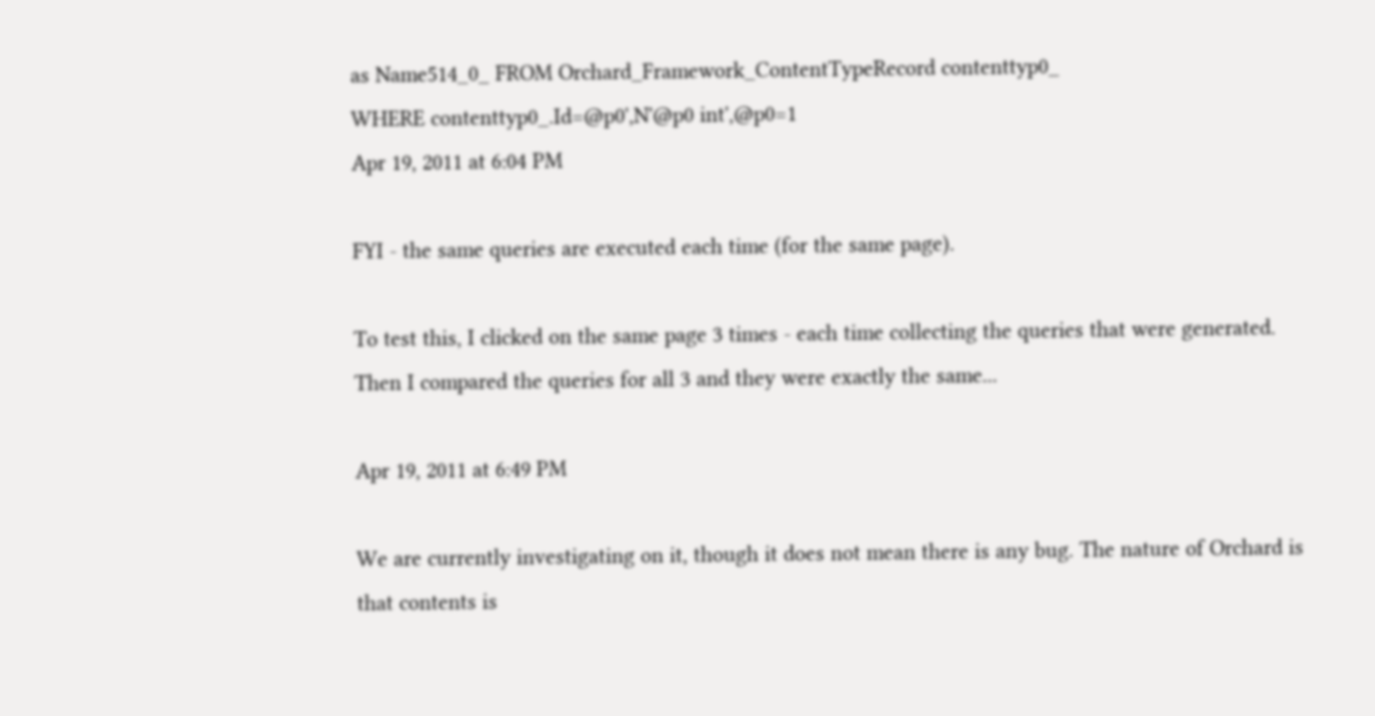as Name514_0_ FROM Orchard_Framework_ContentTypeRecord contenttyp0_
WHERE contenttyp0_.Id=@p0',N'@p0 int',@p0=1
Apr 19, 2011 at 6:04 PM

FYI - the same queries are executed each time (for the same page).

To test this, I clicked on the same page 3 times - each time collecting the queries that were generated.  Then I compared the queries for all 3 and they were exactly the same...

Apr 19, 2011 at 6:49 PM

We are currently investigating on it, though it does not mean there is any bug. The nature of Orchard is that contents is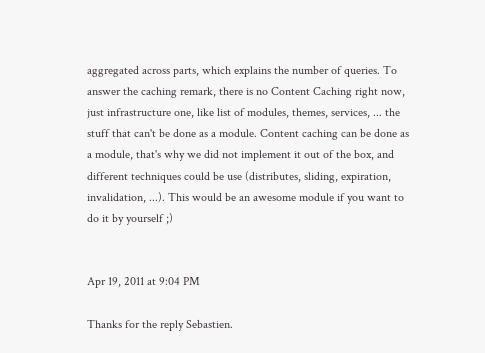aggregated across parts, which explains the number of queries. To answer the caching remark, there is no Content Caching right now, just infrastructure one, like list of modules, themes, services, ... the stuff that can't be done as a module. Content caching can be done as a module, that's why we did not implement it out of the box, and different techniques could be use (distributes, sliding, expiration, invalidation, ...). This would be an awesome module if you want to do it by yourself ;)


Apr 19, 2011 at 9:04 PM

Thanks for the reply Sebastien.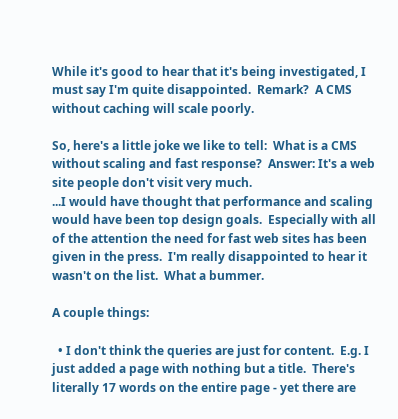While it's good to hear that it's being investigated, I must say I'm quite disappointed.  Remark?  A CMS without caching will scale poorly.

So, here's a little joke we like to tell:  What is a CMS without scaling and fast response?  Answer: It's a web site people don't visit very much.
...I would have thought that performance and scaling would have been top design goals.  Especially with all of the attention the need for fast web sites has been given in the press.  I'm really disappointed to hear it wasn't on the list.  What a bummer.

A couple things:

  • I don't think the queries are just for content.  E.g. I just added a page with nothing but a title.  There's literally 17 words on the entire page - yet there are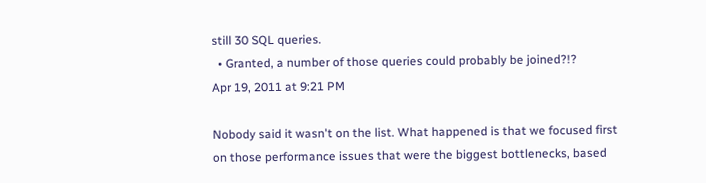still 30 SQL queries.
  • Granted, a number of those queries could probably be joined?!?
Apr 19, 2011 at 9:21 PM

Nobody said it wasn't on the list. What happened is that we focused first on those performance issues that were the biggest bottlenecks, based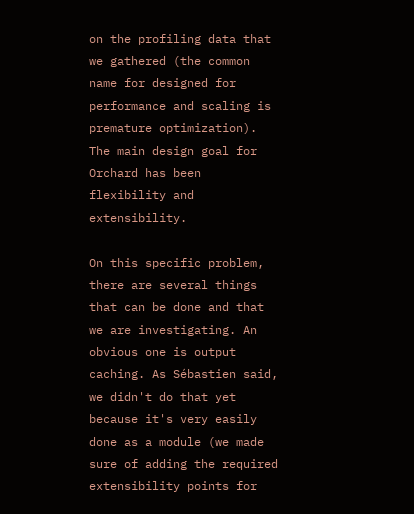on the profiling data that we gathered (the common name for designed for performance and scaling is premature optimization). The main design goal for Orchard has been flexibility and extensibility.

On this specific problem, there are several things that can be done and that we are investigating. An obvious one is output caching. As Sébastien said, we didn't do that yet because it's very easily done as a module (we made sure of adding the required extensibility points for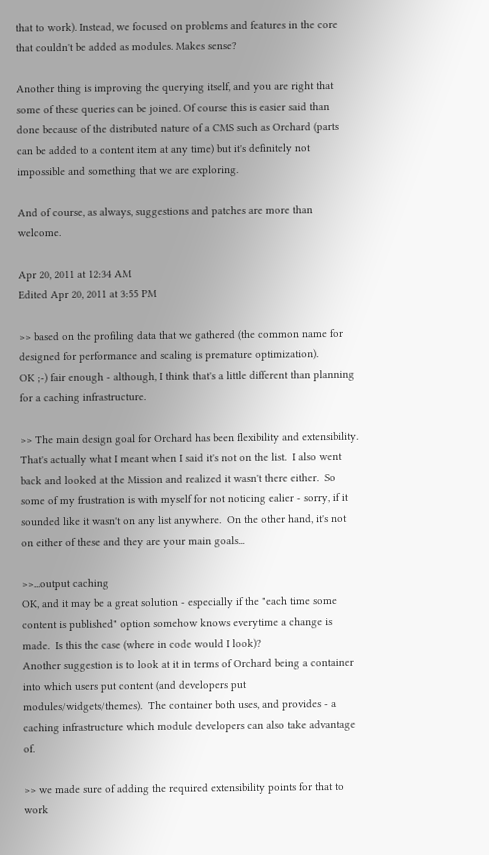that to work). Instead, we focused on problems and features in the core that couldn't be added as modules. Makes sense?

Another thing is improving the querying itself, and you are right that some of these queries can be joined. Of course this is easier said than done because of the distributed nature of a CMS such as Orchard (parts can be added to a content item at any time) but it's definitely not impossible and something that we are exploring.

And of course, as always, suggestions and patches are more than welcome.

Apr 20, 2011 at 12:34 AM
Edited Apr 20, 2011 at 3:55 PM

>> based on the profiling data that we gathered (the common name for designed for performance and scaling is premature optimization).
OK ;-) fair enough - although, I think that's a little different than planning for a caching infrastructure.

>> The main design goal for Orchard has been flexibility and extensibility.
That's actually what I meant when I said it's not on the list.  I also went back and looked at the Mission and realized it wasn't there either.  So some of my frustration is with myself for not noticing ealier - sorry, if it sounded like it wasn't on any list anywhere.  On the other hand, it's not on either of these and they are your main goals...

>>...output caching
OK, and it may be a great solution - especially if the "each time some content is published" option somehow knows everytime a change is made.  Is this the case (where in code would I look)?
Another suggestion is to look at it in terms of Orchard being a container into which users put content (and developers put modules/widgets/themes).  The container both uses, and provides - a caching infrastructure which module developers can also take advantage of.

>> we made sure of adding the required extensibility points for that to work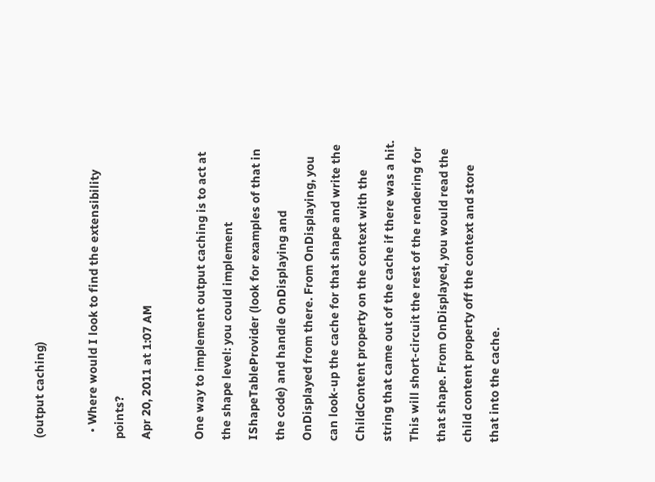(output caching)

  • Where would I look to find the extensibility points?
Apr 20, 2011 at 1:07 AM

One way to implement output caching is to act at the shape level: you could implement IShapeTableProvider (look for examples of that in the code) and handle OnDisplaying and OnDisplayed from there. From OnDisplaying, you can look-up the cache for that shape and write the ChildContent property on the context with the string that came out of the cache if there was a hit. This will short-circuit the rest of the rendering for that shape. From OnDisplayed, you would read the child content property off the context and store that into the cache.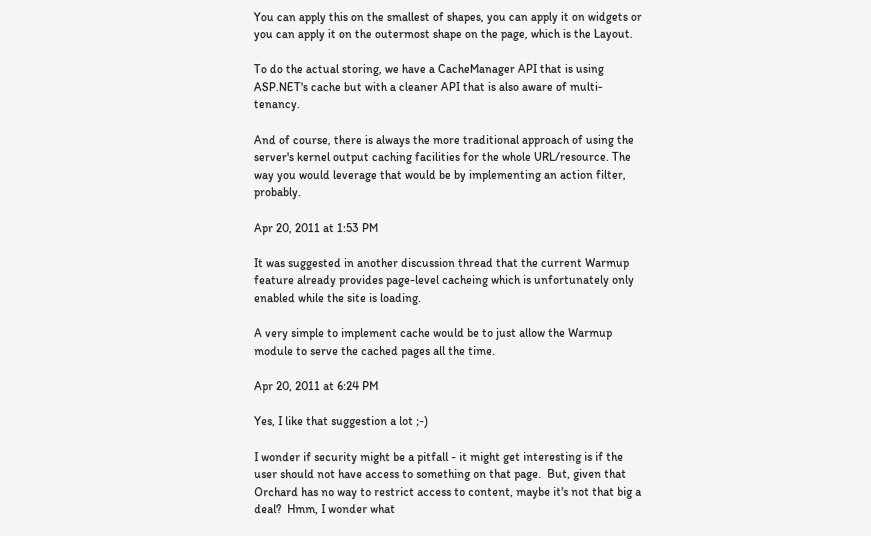You can apply this on the smallest of shapes, you can apply it on widgets or you can apply it on the outermost shape on the page, which is the Layout.

To do the actual storing, we have a CacheManager API that is using ASP.NET's cache but with a cleaner API that is also aware of multi-tenancy.

And of course, there is always the more traditional approach of using the server's kernel output caching facilities for the whole URL/resource. The way you would leverage that would be by implementing an action filter, probably.

Apr 20, 2011 at 1:53 PM

It was suggested in another discussion thread that the current Warmup feature already provides page-level cacheing which is unfortunately only enabled while the site is loading.

A very simple to implement cache would be to just allow the Warmup module to serve the cached pages all the time.

Apr 20, 2011 at 6:24 PM

Yes, I like that suggestion a lot ;-)

I wonder if security might be a pitfall - it might get interesting is if the user should not have access to something on that page.  But, given that Orchard has no way to restrict access to content, maybe it's not that big a deal?  Hmm, I wonder what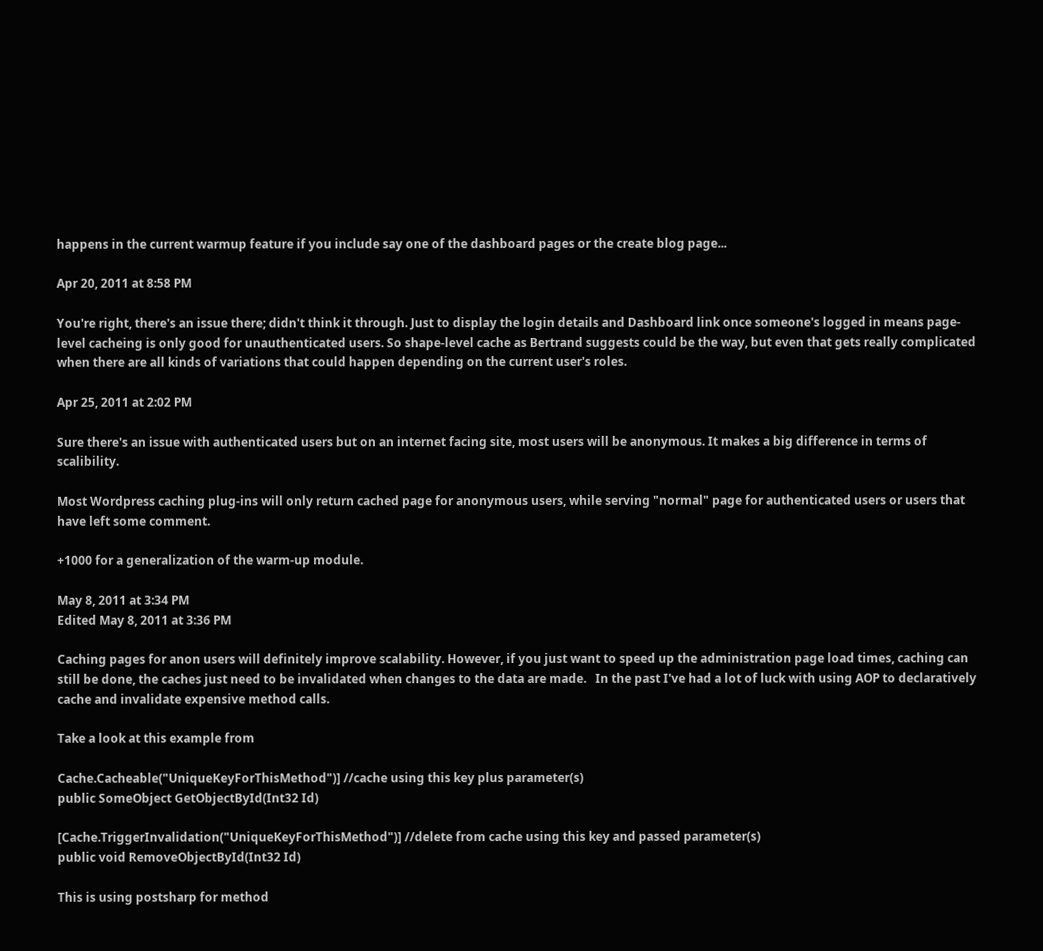happens in the current warmup feature if you include say one of the dashboard pages or the create blog page...

Apr 20, 2011 at 8:58 PM

You're right, there's an issue there; didn't think it through. Just to display the login details and Dashboard link once someone's logged in means page-level cacheing is only good for unauthenticated users. So shape-level cache as Bertrand suggests could be the way, but even that gets really complicated when there are all kinds of variations that could happen depending on the current user's roles.

Apr 25, 2011 at 2:02 PM

Sure there's an issue with authenticated users but on an internet facing site, most users will be anonymous. It makes a big difference in terms of scalibility.

Most Wordpress caching plug-ins will only return cached page for anonymous users, while serving "normal" page for authenticated users or users that have left some comment.

+1000 for a generalization of the warm-up module.

May 8, 2011 at 3:34 PM
Edited May 8, 2011 at 3:36 PM

Caching pages for anon users will definitely improve scalability. However, if you just want to speed up the administration page load times, caching can still be done, the caches just need to be invalidated when changes to the data are made.   In the past I've had a lot of luck with using AOP to declaratively cache and invalidate expensive method calls.

Take a look at this example from

Cache.Cacheable("UniqueKeyForThisMethod")] //cache using this key plus parameter(s)
public SomeObject GetObjectById(Int32 Id)

[Cache.TriggerInvalidation("UniqueKeyForThisMethod")] //delete from cache using this key and passed parameter(s)
public void RemoveObjectById(Int32 Id)

This is using postsharp for method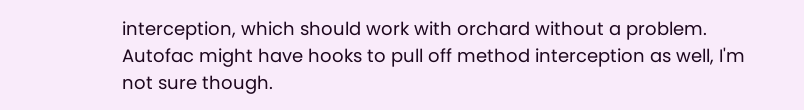interception, which should work with orchard without a problem.  Autofac might have hooks to pull off method interception as well, I'm not sure though.